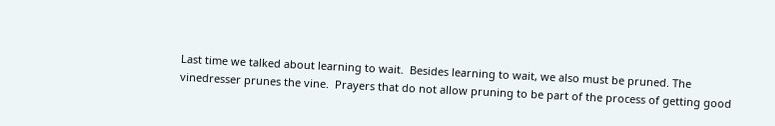Last time we talked about learning to wait.  Besides learning to wait, we also must be pruned. The vinedresser prunes the vine.  Prayers that do not allow pruning to be part of the process of getting good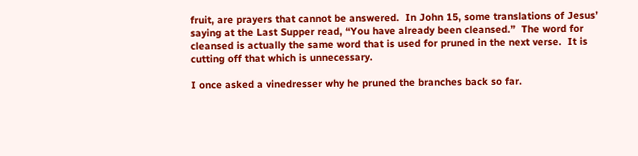fruit, are prayers that cannot be answered.  In John 15, some translations of Jesus’ saying at the Last Supper read, “You have already been cleansed.”  The word for cleansed is actually the same word that is used for pruned in the next verse.  It is cutting off that which is unnecessary.

I once asked a vinedresser why he pruned the branches back so far.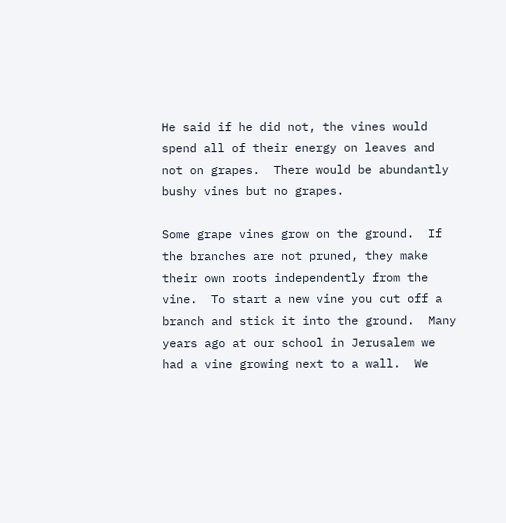He said if he did not, the vines would spend all of their energy on leaves and not on grapes.  There would be abundantly bushy vines but no grapes.

Some grape vines grow on the ground.  If the branches are not pruned, they make their own roots independently from the vine.  To start a new vine you cut off a branch and stick it into the ground.  Many years ago at our school in Jerusalem we had a vine growing next to a wall.  We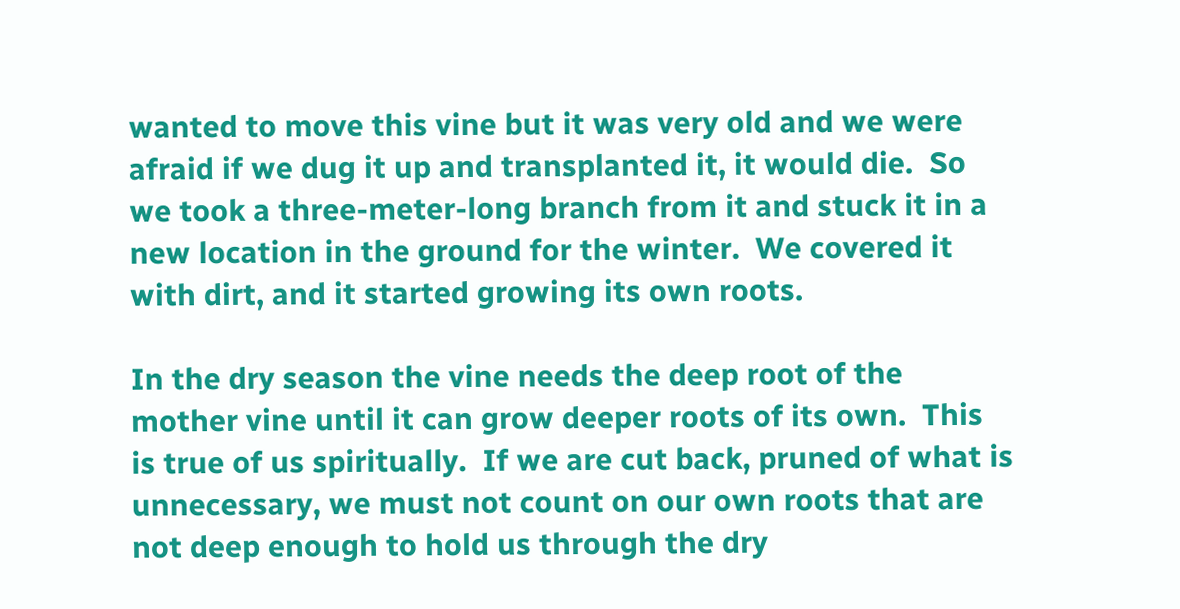wanted to move this vine but it was very old and we were afraid if we dug it up and transplanted it, it would die.  So we took a three-meter-long branch from it and stuck it in a new location in the ground for the winter.  We covered it with dirt, and it started growing its own roots.

In the dry season the vine needs the deep root of the mother vine until it can grow deeper roots of its own.  This is true of us spiritually.  If we are cut back, pruned of what is unnecessary, we must not count on our own roots that are not deep enough to hold us through the dry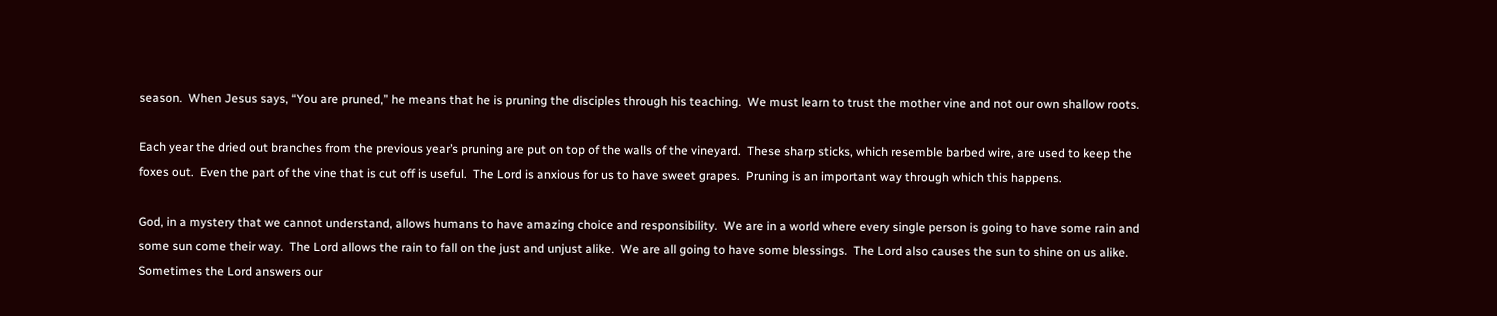season.  When Jesus says, “You are pruned,” he means that he is pruning the disciples through his teaching.  We must learn to trust the mother vine and not our own shallow roots.

Each year the dried out branches from the previous year’s pruning are put on top of the walls of the vineyard.  These sharp sticks, which resemble barbed wire, are used to keep the foxes out.  Even the part of the vine that is cut off is useful.  The Lord is anxious for us to have sweet grapes.  Pruning is an important way through which this happens.

God, in a mystery that we cannot understand, allows humans to have amazing choice and responsibility.  We are in a world where every single person is going to have some rain and some sun come their way.  The Lord allows the rain to fall on the just and unjust alike.  We are all going to have some blessings.  The Lord also causes the sun to shine on us alike.  Sometimes the Lord answers our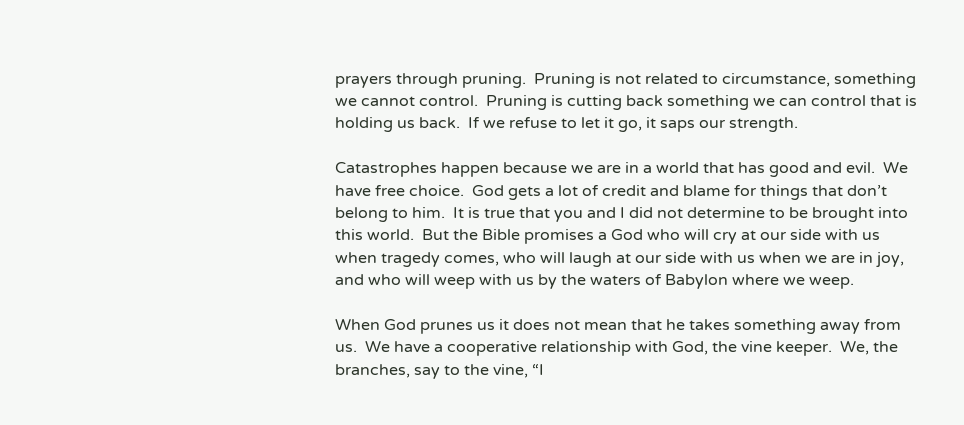prayers through pruning.  Pruning is not related to circumstance, something we cannot control.  Pruning is cutting back something we can control that is holding us back.  If we refuse to let it go, it saps our strength.

Catastrophes happen because we are in a world that has good and evil.  We have free choice.  God gets a lot of credit and blame for things that don’t belong to him.  It is true that you and I did not determine to be brought into this world.  But the Bible promises a God who will cry at our side with us when tragedy comes, who will laugh at our side with us when we are in joy, and who will weep with us by the waters of Babylon where we weep.

When God prunes us it does not mean that he takes something away from us.  We have a cooperative relationship with God, the vine keeper.  We, the branches, say to the vine, “I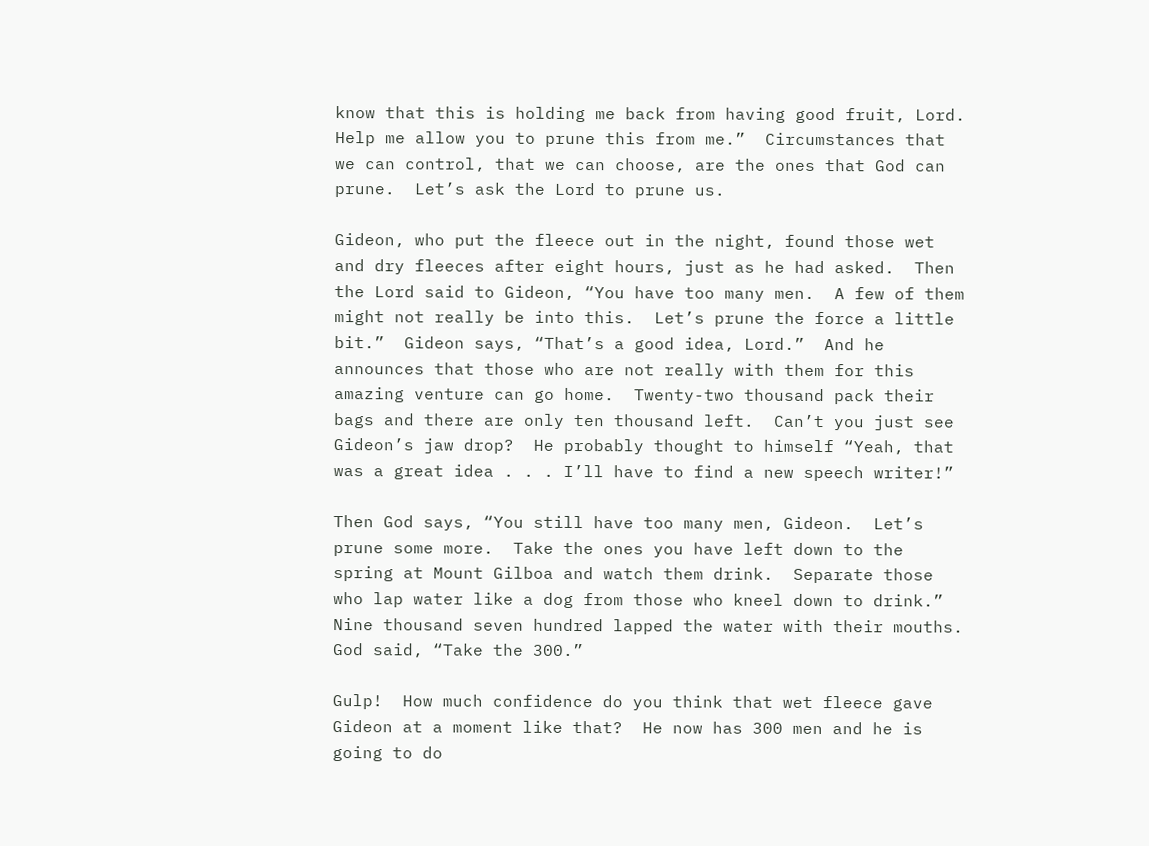know that this is holding me back from having good fruit, Lord.  Help me allow you to prune this from me.”  Circumstances that we can control, that we can choose, are the ones that God can prune.  Let’s ask the Lord to prune us.

Gideon, who put the fleece out in the night, found those wet and dry fleeces after eight hours, just as he had asked.  Then the Lord said to Gideon, “You have too many men.  A few of them might not really be into this.  Let’s prune the force a little bit.”  Gideon says, “That’s a good idea, Lord.”  And he announces that those who are not really with them for this amazing venture can go home.  Twenty-two thousand pack their bags and there are only ten thousand left.  Can’t you just see Gideon’s jaw drop?  He probably thought to himself “Yeah, that was a great idea . . . I’ll have to find a new speech writer!”

Then God says, “You still have too many men, Gideon.  Let’s prune some more.  Take the ones you have left down to the spring at Mount Gilboa and watch them drink.  Separate those who lap water like a dog from those who kneel down to drink.”  Nine thousand seven hundred lapped the water with their mouths.  God said, “Take the 300.”

Gulp!  How much confidence do you think that wet fleece gave Gideon at a moment like that?  He now has 300 men and he is going to do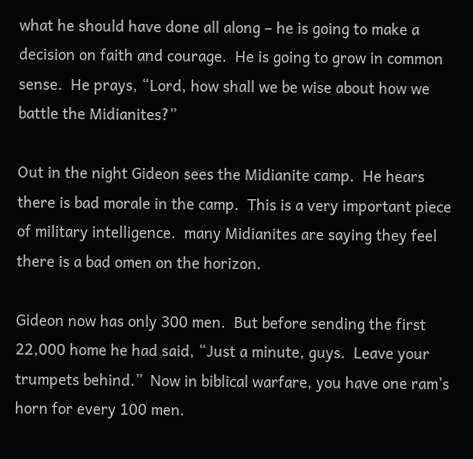what he should have done all along – he is going to make a decision on faith and courage.  He is going to grow in common sense.  He prays, “Lord, how shall we be wise about how we battle the Midianites?”

Out in the night Gideon sees the Midianite camp.  He hears there is bad morale in the camp.  This is a very important piece of military intelligence.  many Midianites are saying they feel there is a bad omen on the horizon.

Gideon now has only 300 men.  But before sending the first 22,000 home he had said, “Just a minute, guys.  Leave your trumpets behind.”  Now in biblical warfare, you have one ram’s horn for every 100 men.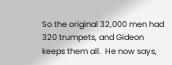So the original 32,000 men had 320 trumpets, and Gideon keeps them all.  He now says,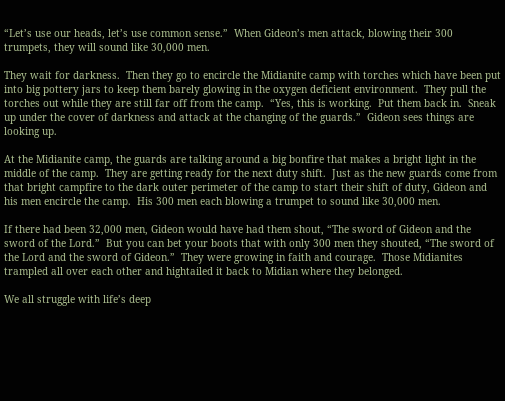“Let’s use our heads, let’s use common sense.”  When Gideon’s men attack, blowing their 300 trumpets, they will sound like 30,000 men.

They wait for darkness.  Then they go to encircle the Midianite camp with torches which have been put into big pottery jars to keep them barely glowing in the oxygen deficient environment.  They pull the torches out while they are still far off from the camp.  “Yes, this is working.  Put them back in.  Sneak up under the cover of darkness and attack at the changing of the guards.”  Gideon sees things are looking up.

At the Midianite camp, the guards are talking around a big bonfire that makes a bright light in the middle of the camp.  They are getting ready for the next duty shift.  Just as the new guards come from that bright campfire to the dark outer perimeter of the camp to start their shift of duty, Gideon and his men encircle the camp.  His 300 men each blowing a trumpet to sound like 30,000 men.

If there had been 32,000 men, Gideon would have had them shout, “The sword of Gideon and the sword of the Lord.”  But you can bet your boots that with only 300 men they shouted, “The sword of the Lord and the sword of Gideon.”  They were growing in faith and courage.  Those Midianites trampled all over each other and hightailed it back to Midian where they belonged.

We all struggle with life’s deep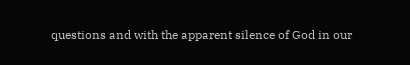questions and with the apparent silence of God in our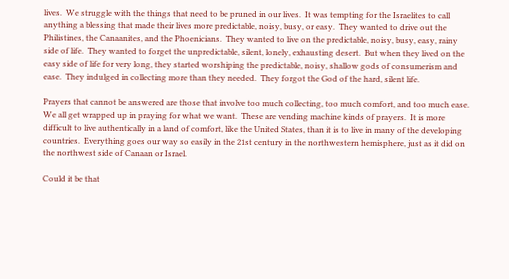lives.  We struggle with the things that need to be pruned in our lives.  It was tempting for the Israelites to call anything a blessing that made their lives more predictable, noisy, busy, or easy.  They wanted to drive out the Philistines, the Canaanites, and the Phoenicians.  They wanted to live on the predictable, noisy, busy, easy, rainy side of life.  They wanted to forget the unpredictable, silent, lonely, exhausting desert.  But when they lived on the easy side of life for very long, they started worshiping the predictable, noisy, shallow gods of consumerism and ease.  They indulged in collecting more than they needed.  They forgot the God of the hard, silent life.

Prayers that cannot be answered are those that involve too much collecting, too much comfort, and too much ease.  We all get wrapped up in praying for what we want.  These are vending machine kinds of prayers.  It is more difficult to live authentically in a land of comfort, like the United States, than it is to live in many of the developing countries.  Everything goes our way so easily in the 21st century in the northwestern hemisphere, just as it did on the northwest side of Canaan or Israel.

Could it be that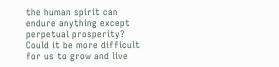the human spirit can endure anything except perpetual prosperity?  Could it be more difficult for us to grow and live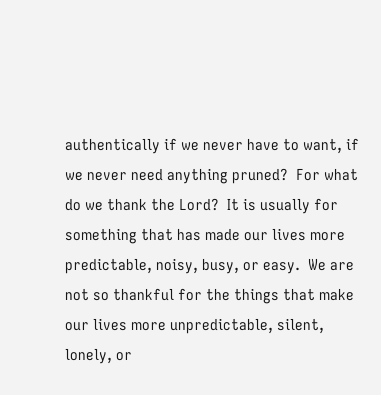authentically if we never have to want, if we never need anything pruned?  For what do we thank the Lord?  It is usually for something that has made our lives more predictable, noisy, busy, or easy.  We are not so thankful for the things that make our lives more unpredictable, silent, lonely, or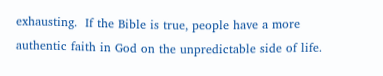exhausting.  If the Bible is true, people have a more authentic faith in God on the unpredictable side of life.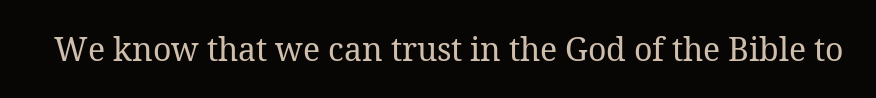We know that we can trust in the God of the Bible to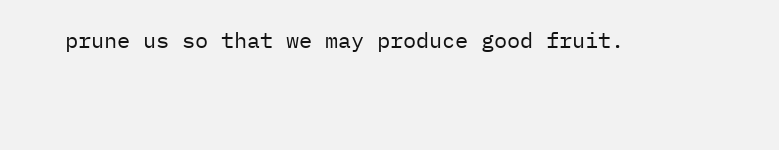prune us so that we may produce good fruit.